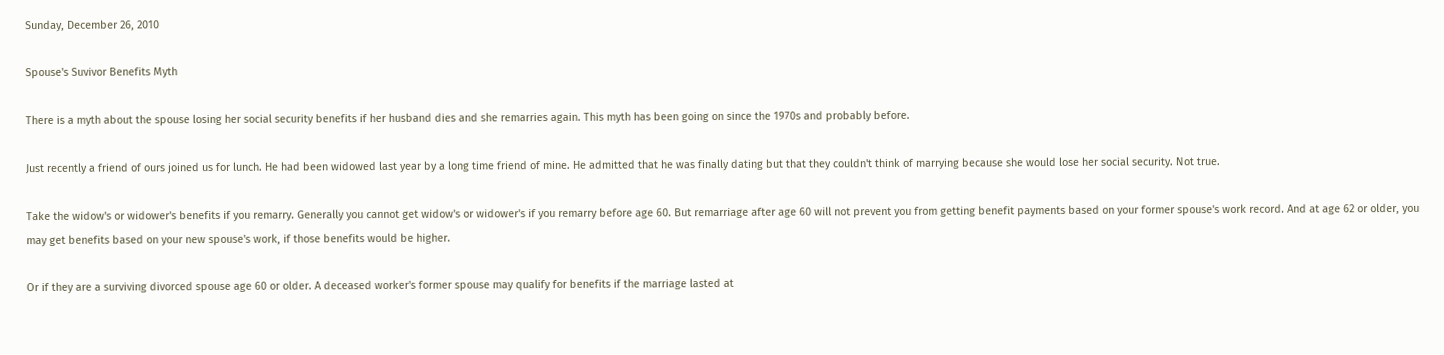Sunday, December 26, 2010

Spouse's Suvivor Benefits Myth

There is a myth about the spouse losing her social security benefits if her husband dies and she remarries again. This myth has been going on since the 1970s and probably before.

Just recently a friend of ours joined us for lunch. He had been widowed last year by a long time friend of mine. He admitted that he was finally dating but that they couldn't think of marrying because she would lose her social security. Not true.

Take the widow's or widower's benefits if you remarry. Generally you cannot get widow's or widower's if you remarry before age 60. But remarriage after age 60 will not prevent you from getting benefit payments based on your former spouse's work record. And at age 62 or older, you may get benefits based on your new spouse's work, if those benefits would be higher.

Or if they are a surviving divorced spouse age 60 or older. A deceased worker's former spouse may qualify for benefits if the marriage lasted at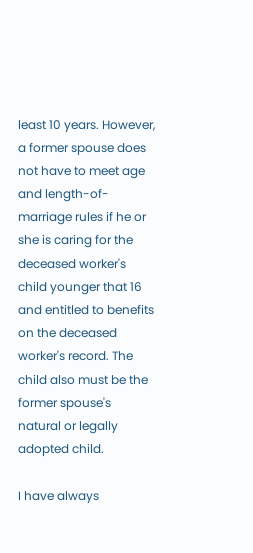least 10 years. However, a former spouse does not have to meet age and length-of-marriage rules if he or she is caring for the deceased worker's child younger that 16 and entitled to benefits on the deceased worker's record. The child also must be the former spouse's natural or legally adopted child.

I have always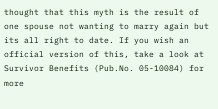thought that this myth is the result of one spouse not wanting to marry again but its all right to date. If you wish an official version of this, take a look at Survivor Benefits (Pub.No. 05-10084) for more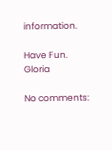information.

Have Fun. Gloria

No comments: